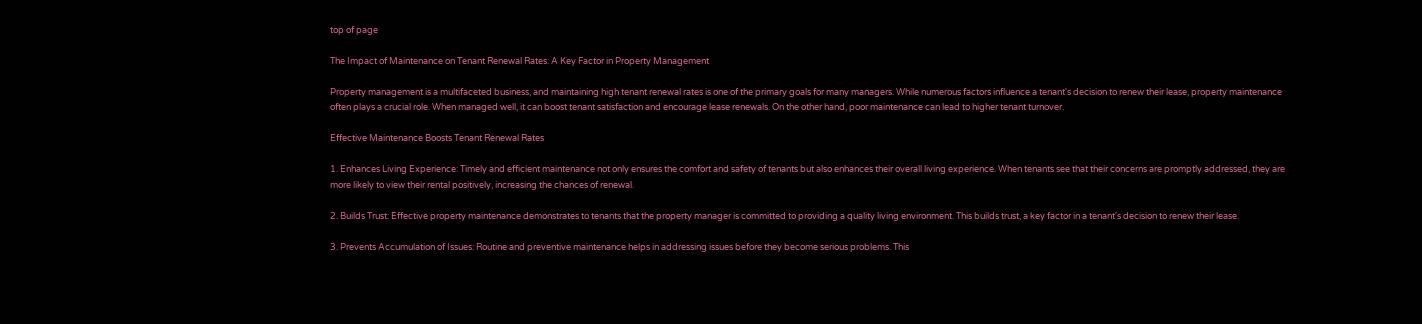top of page

The Impact of Maintenance on Tenant Renewal Rates: A Key Factor in Property Management

Property management is a multifaceted business, and maintaining high tenant renewal rates is one of the primary goals for many managers. While numerous factors influence a tenant's decision to renew their lease, property maintenance often plays a crucial role. When managed well, it can boost tenant satisfaction and encourage lease renewals. On the other hand, poor maintenance can lead to higher tenant turnover.

Effective Maintenance Boosts Tenant Renewal Rates

1. Enhances Living Experience: Timely and efficient maintenance not only ensures the comfort and safety of tenants but also enhances their overall living experience. When tenants see that their concerns are promptly addressed, they are more likely to view their rental positively, increasing the chances of renewal.

2. Builds Trust: Effective property maintenance demonstrates to tenants that the property manager is committed to providing a quality living environment. This builds trust, a key factor in a tenant's decision to renew their lease.

3. Prevents Accumulation of Issues: Routine and preventive maintenance helps in addressing issues before they become serious problems. This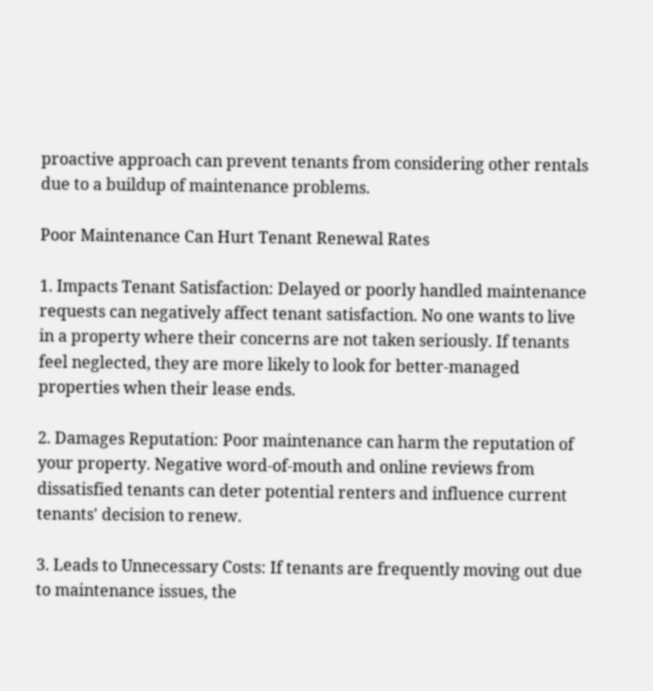proactive approach can prevent tenants from considering other rentals due to a buildup of maintenance problems.

Poor Maintenance Can Hurt Tenant Renewal Rates

1. Impacts Tenant Satisfaction: Delayed or poorly handled maintenance requests can negatively affect tenant satisfaction. No one wants to live in a property where their concerns are not taken seriously. If tenants feel neglected, they are more likely to look for better-managed properties when their lease ends.

2. Damages Reputation: Poor maintenance can harm the reputation of your property. Negative word-of-mouth and online reviews from dissatisfied tenants can deter potential renters and influence current tenants' decision to renew.

3. Leads to Unnecessary Costs: If tenants are frequently moving out due to maintenance issues, the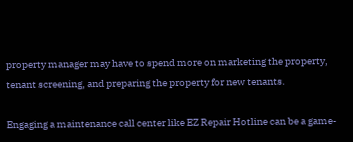property manager may have to spend more on marketing the property, tenant screening, and preparing the property for new tenants.

Engaging a maintenance call center like EZ Repair Hotline can be a game-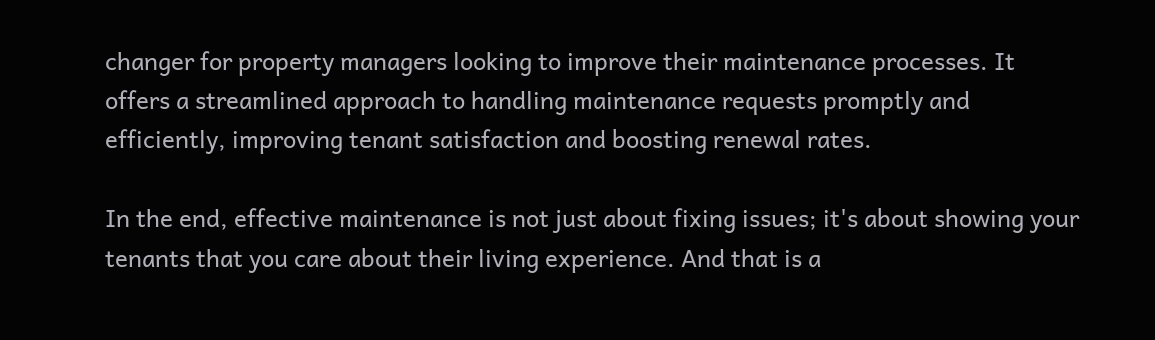changer for property managers looking to improve their maintenance processes. It offers a streamlined approach to handling maintenance requests promptly and efficiently, improving tenant satisfaction and boosting renewal rates.

In the end, effective maintenance is not just about fixing issues; it's about showing your tenants that you care about their living experience. And that is a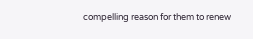compelling reason for them to renew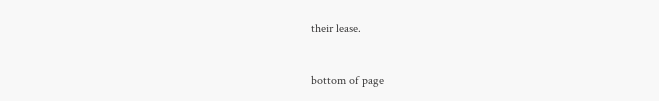their lease.


bottom of page